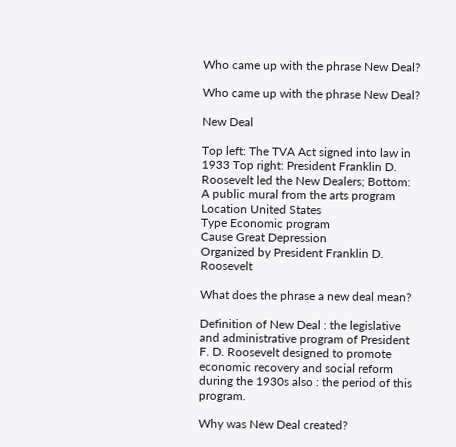Who came up with the phrase New Deal?

Who came up with the phrase New Deal?

New Deal

Top left: The TVA Act signed into law in 1933 Top right: President Franklin D. Roosevelt led the New Dealers; Bottom: A public mural from the arts program
Location United States
Type Economic program
Cause Great Depression
Organized by President Franklin D. Roosevelt

What does the phrase a new deal mean?

Definition of New Deal : the legislative and administrative program of President F. D. Roosevelt designed to promote economic recovery and social reform during the 1930s also : the period of this program.

Why was New Deal created?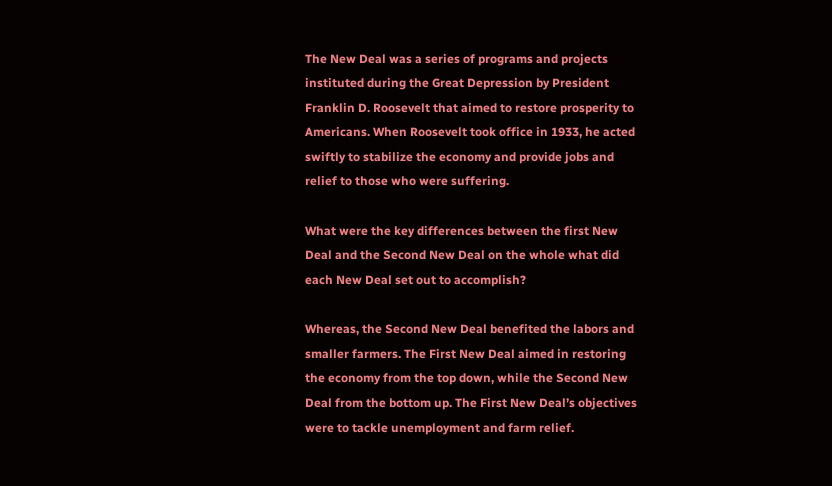The New Deal was a series of programs and projects instituted during the Great Depression by President Franklin D. Roosevelt that aimed to restore prosperity to Americans. When Roosevelt took office in 1933, he acted swiftly to stabilize the economy and provide jobs and relief to those who were suffering.

What were the key differences between the first New Deal and the Second New Deal on the whole what did each New Deal set out to accomplish?

Whereas, the Second New Deal benefited the labors and smaller farmers. The First New Deal aimed in restoring the economy from the top down, while the Second New Deal from the bottom up. The First New Deal’s objectives were to tackle unemployment and farm relief.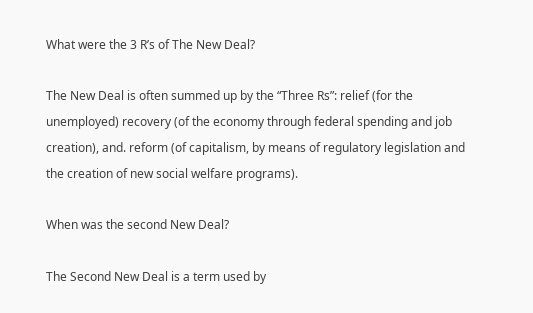What were the 3 R’s of The New Deal?

The New Deal is often summed up by the “Three Rs”: relief (for the unemployed) recovery (of the economy through federal spending and job creation), and. reform (of capitalism, by means of regulatory legislation and the creation of new social welfare programs).

When was the second New Deal?

The Second New Deal is a term used by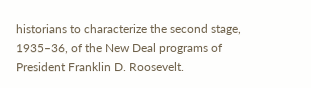historians to characterize the second stage, 1935–36, of the New Deal programs of President Franklin D. Roosevelt.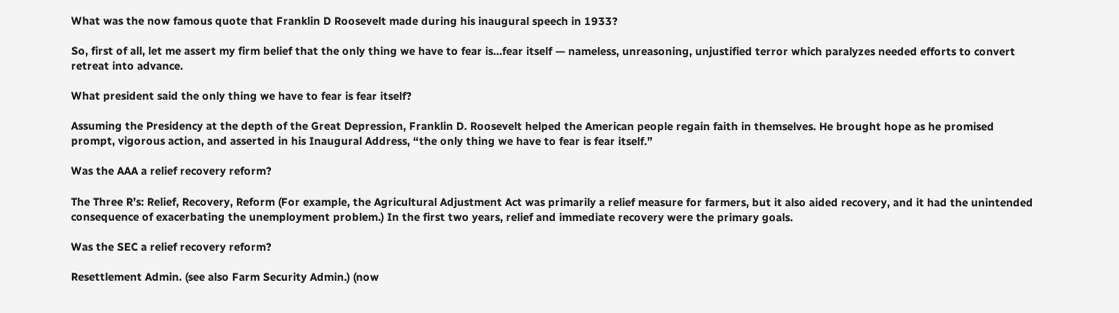What was the now famous quote that Franklin D Roosevelt made during his inaugural speech in 1933?

So, first of all, let me assert my firm belief that the only thing we have to fear is…fear itself — nameless, unreasoning, unjustified terror which paralyzes needed efforts to convert retreat into advance.

What president said the only thing we have to fear is fear itself?

Assuming the Presidency at the depth of the Great Depression, Franklin D. Roosevelt helped the American people regain faith in themselves. He brought hope as he promised prompt, vigorous action, and asserted in his Inaugural Address, “the only thing we have to fear is fear itself.”

Was the AAA a relief recovery reform?

The Three R’s: Relief, Recovery, Reform (For example, the Agricultural Adjustment Act was primarily a relief measure for farmers, but it also aided recovery, and it had the unintended consequence of exacerbating the unemployment problem.) In the first two years, relief and immediate recovery were the primary goals.

Was the SEC a relief recovery reform?

Resettlement Admin. (see also Farm Security Admin.) (now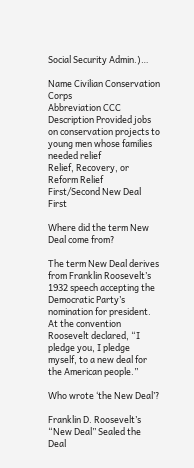Social Security Admin.)…

Name Civilian Conservation Corps
Abbreviation CCC
Description Provided jobs on conservation projects to young men whose families needed relief
Relief, Recovery, or Reform Relief
First/Second New Deal First

Where did the term New Deal come from?

The term New Deal derives from Franklin Roosevelt’s 1932 speech accepting the Democratic Party’s nomination for president. At the convention Roosevelt declared, “I pledge you, I pledge myself, to a new deal for the American people.”

Who wrote ‘the New Deal’?

Franklin D. Roosevelt’s “New Deal” Sealed the Deal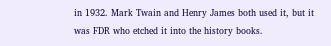in 1932. Mark Twain and Henry James both used it, but it was FDR who etched it into the history books.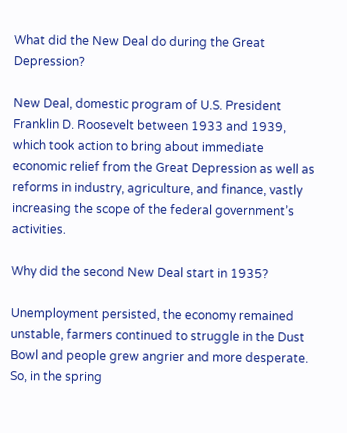What did the New Deal do during the Great Depression?

New Deal, domestic program of U.S. President Franklin D. Roosevelt between 1933 and 1939, which took action to bring about immediate economic relief from the Great Depression as well as reforms in industry, agriculture, and finance, vastly increasing the scope of the federal government’s activities.

Why did the second New Deal start in 1935?

Unemployment persisted, the economy remained unstable, farmers continued to struggle in the Dust Bowl and people grew angrier and more desperate. So, in the spring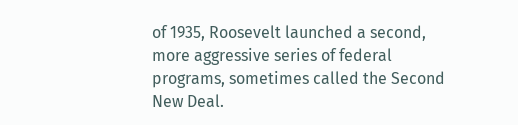of 1935, Roosevelt launched a second, more aggressive series of federal programs, sometimes called the Second New Deal.